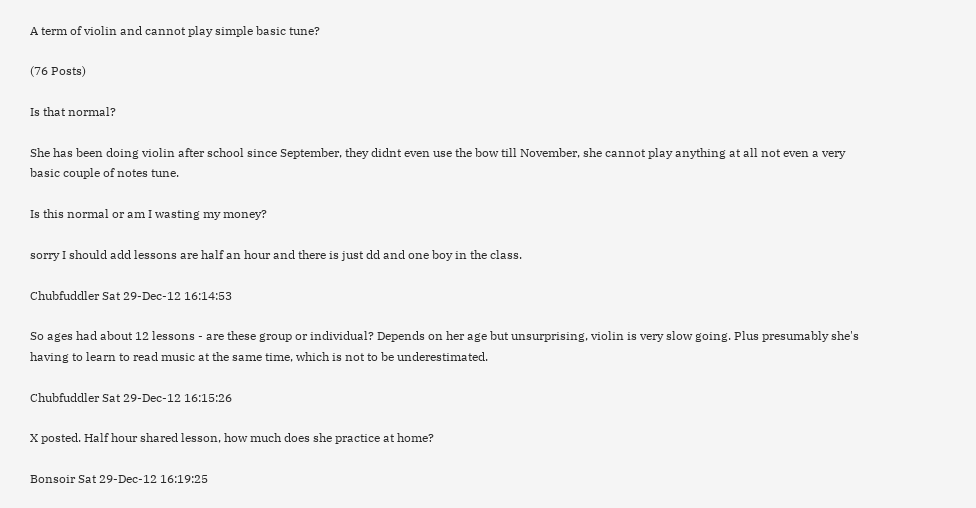A term of violin and cannot play simple basic tune?

(76 Posts)

Is that normal?

She has been doing violin after school since September, they didnt even use the bow till November, she cannot play anything at all not even a very basic couple of notes tune.

Is this normal or am I wasting my money?

sorry I should add lessons are half an hour and there is just dd and one boy in the class.

Chubfuddler Sat 29-Dec-12 16:14:53

So ages had about 12 lessons - are these group or individual? Depends on her age but unsurprising, violin is very slow going. Plus presumably she's having to learn to read music at the same time, which is not to be underestimated.

Chubfuddler Sat 29-Dec-12 16:15:26

X posted. Half hour shared lesson, how much does she practice at home?

Bonsoir Sat 29-Dec-12 16:19:25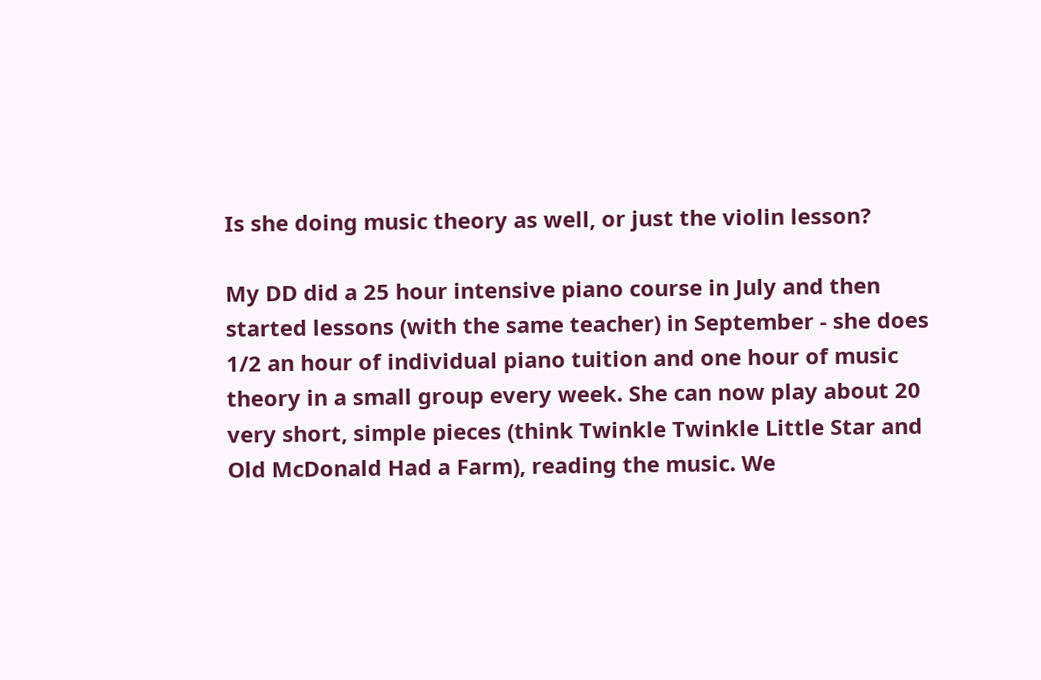Is she doing music theory as well, or just the violin lesson?

My DD did a 25 hour intensive piano course in July and then started lessons (with the same teacher) in September - she does 1/2 an hour of individual piano tuition and one hour of music theory in a small group every week. She can now play about 20 very short, simple pieces (think Twinkle Twinkle Little Star and Old McDonald Had a Farm), reading the music. We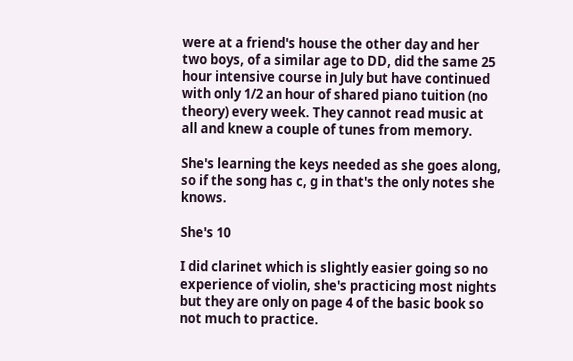were at a friend's house the other day and her two boys, of a similar age to DD, did the same 25 hour intensive course in July but have continued with only 1/2 an hour of shared piano tuition (no theory) every week. They cannot read music at all and knew a couple of tunes from memory.

She's learning the keys needed as she goes along, so if the song has c, g in that's the only notes she knows.

She's 10

I did clarinet which is slightly easier going so no experience of violin, she's practicing most nights but they are only on page 4 of the basic book so not much to practice.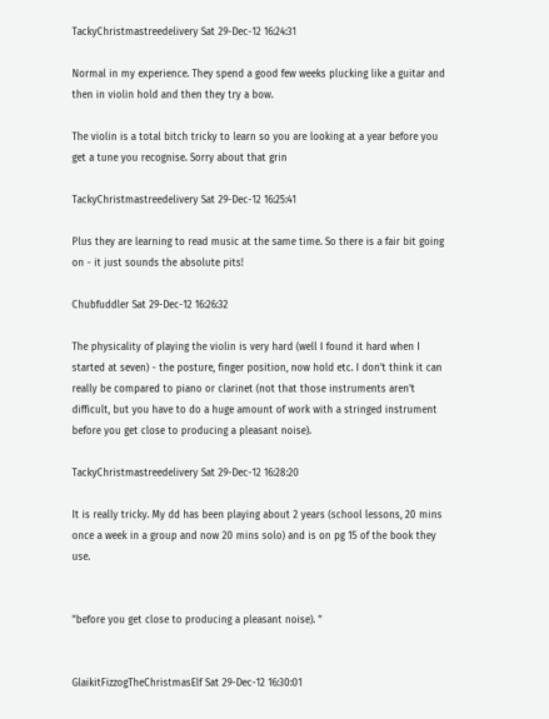TackyChristmastreedelivery Sat 29-Dec-12 16:24:31

Normal in my experience. They spend a good few weeks plucking like a guitar and then in violin hold and then they try a bow.

The violin is a total bitch tricky to learn so you are looking at a year before you get a tune you recognise. Sorry about that grin

TackyChristmastreedelivery Sat 29-Dec-12 16:25:41

Plus they are learning to read music at the same time. So there is a fair bit going on - it just sounds the absolute pits!

Chubfuddler Sat 29-Dec-12 16:26:32

The physicality of playing the violin is very hard (well I found it hard when I started at seven) - the posture, finger position, now hold etc. I don't think it can really be compared to piano or clarinet (not that those instruments aren't difficult, but you have to do a huge amount of work with a stringed instrument before you get close to producing a pleasant noise).

TackyChristmastreedelivery Sat 29-Dec-12 16:28:20

It is really tricky. My dd has been playing about 2 years (school lessons, 20 mins once a week in a group and now 20 mins solo) and is on pg 15 of the book they use.


"before you get close to producing a pleasant noise). "


GlaikitFizzogTheChristmasElf Sat 29-Dec-12 16:30:01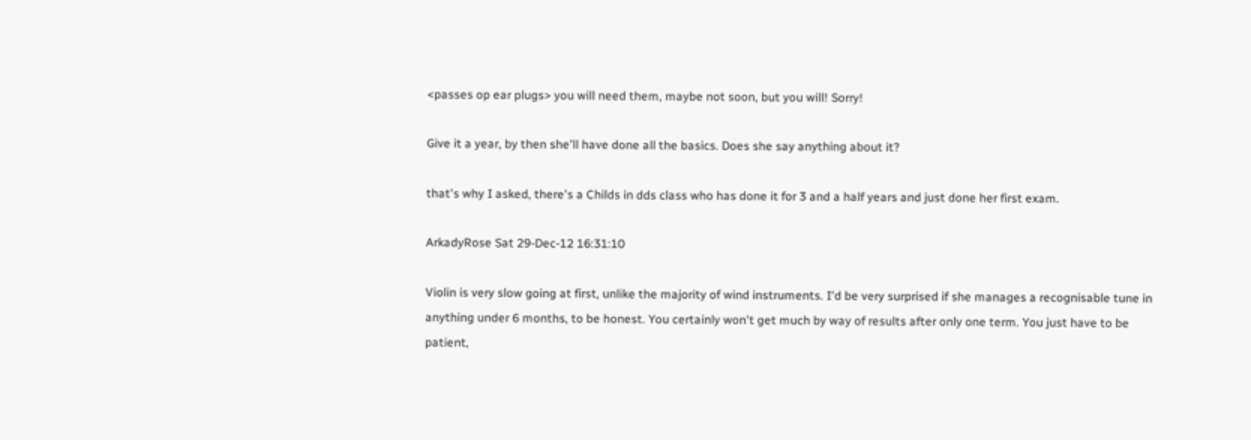<passes op ear plugs> you will need them, maybe not soon, but you will! Sorry!

Give it a year, by then she'll have done all the basics. Does she say anything about it?

that's why I asked, there's a Childs in dds class who has done it for 3 and a half years and just done her first exam.

ArkadyRose Sat 29-Dec-12 16:31:10

Violin is very slow going at first, unlike the majority of wind instruments. I'd be very surprised if she manages a recognisable tune in anything under 6 months, to be honest. You certainly won't get much by way of results after only one term. You just have to be patient,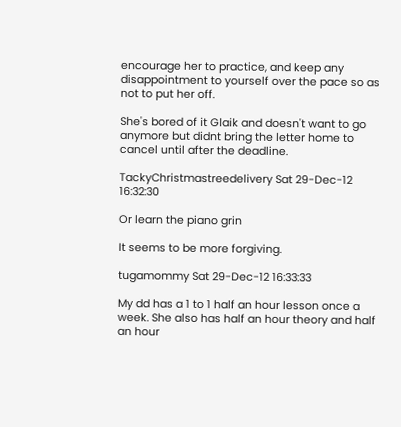encourage her to practice, and keep any disappointment to yourself over the pace so as not to put her off.

She's bored of it Glaik and doesn't want to go anymore but didnt bring the letter home to cancel until after the deadline.

TackyChristmastreedelivery Sat 29-Dec-12 16:32:30

Or learn the piano grin

It seems to be more forgiving.

tugamommy Sat 29-Dec-12 16:33:33

My dd has a 1 to 1 half an hour lesson once a week. She also has half an hour theory and half an hour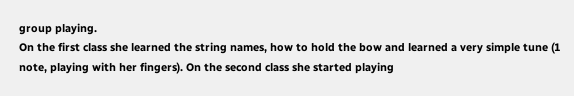group playing.
On the first class she learned the string names, how to hold the bow and learned a very simple tune (1 note, playing with her fingers). On the second class she started playing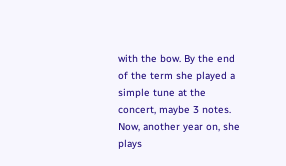with the bow. By the end of the term she played a simple tune at the concert, maybe 3 notes. Now, another year on, she plays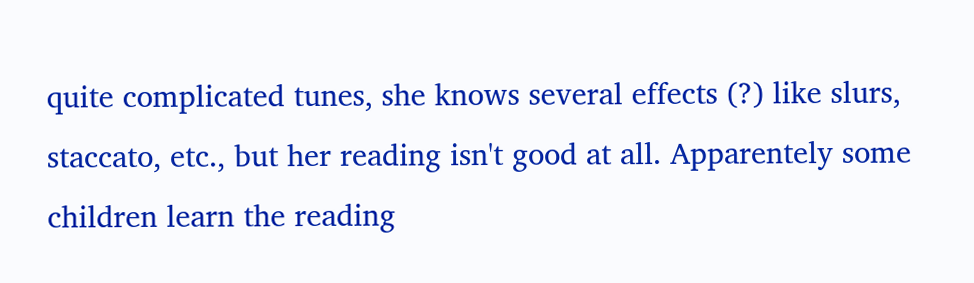quite complicated tunes, she knows several effects (?) like slurs, staccato, etc., but her reading isn't good at all. Apparentely some children learn the reading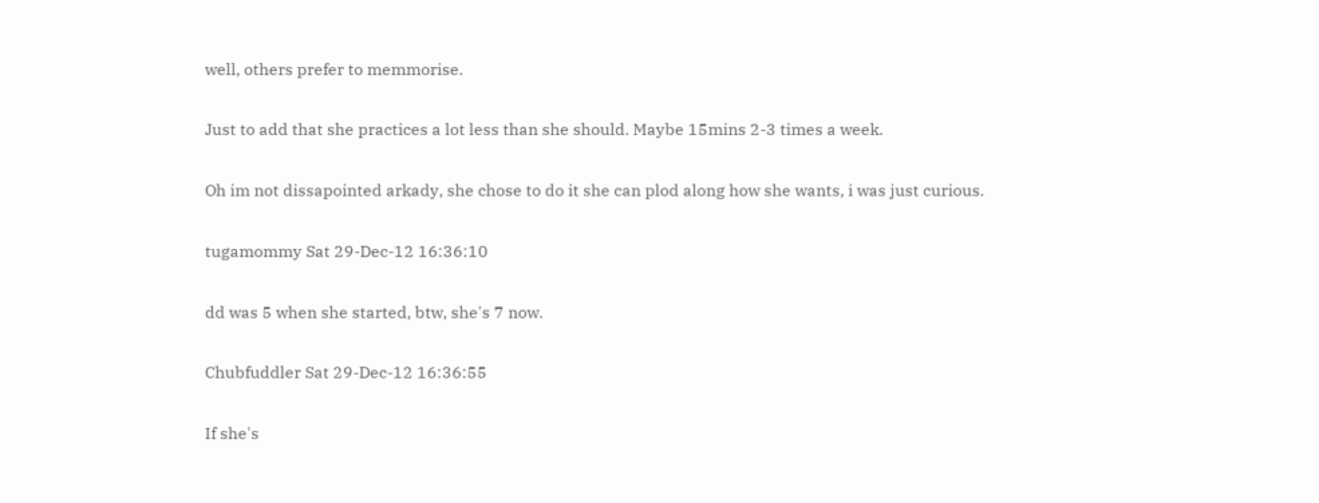well, others prefer to memmorise.

Just to add that she practices a lot less than she should. Maybe 15mins 2-3 times a week.

Oh im not dissapointed arkady, she chose to do it she can plod along how she wants, i was just curious.

tugamommy Sat 29-Dec-12 16:36:10

dd was 5 when she started, btw, she's 7 now.

Chubfuddler Sat 29-Dec-12 16:36:55

If she's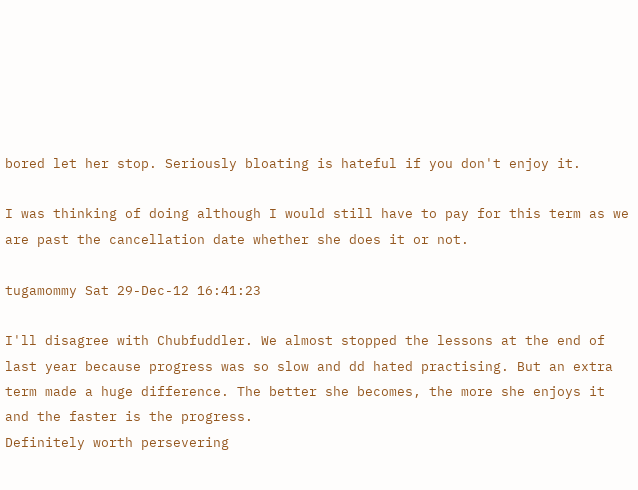bored let her stop. Seriously bloating is hateful if you don't enjoy it.

I was thinking of doing although I would still have to pay for this term as we are past the cancellation date whether she does it or not.

tugamommy Sat 29-Dec-12 16:41:23

I'll disagree with Chubfuddler. We almost stopped the lessons at the end of last year because progress was so slow and dd hated practising. But an extra term made a huge difference. The better she becomes, the more she enjoys it and the faster is the progress.
Definitely worth persevering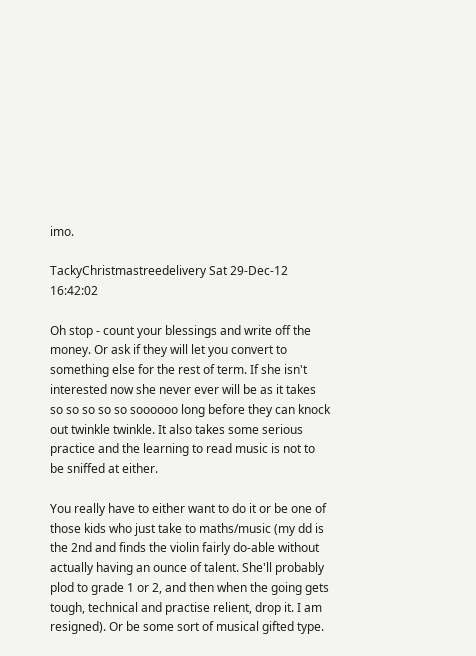imo.

TackyChristmastreedelivery Sat 29-Dec-12 16:42:02

Oh stop - count your blessings and write off the money. Or ask if they will let you convert to something else for the rest of term. If she isn't interested now she never ever will be as it takes so so so so so soooooo long before they can knock out twinkle twinkle. It also takes some serious practice and the learning to read music is not to be sniffed at either.

You really have to either want to do it or be one of those kids who just take to maths/music (my dd is the 2nd and finds the violin fairly do-able without actually having an ounce of talent. She'll probably plod to grade 1 or 2, and then when the going gets tough, technical and practise relient, drop it. I am resigned). Or be some sort of musical gifted type.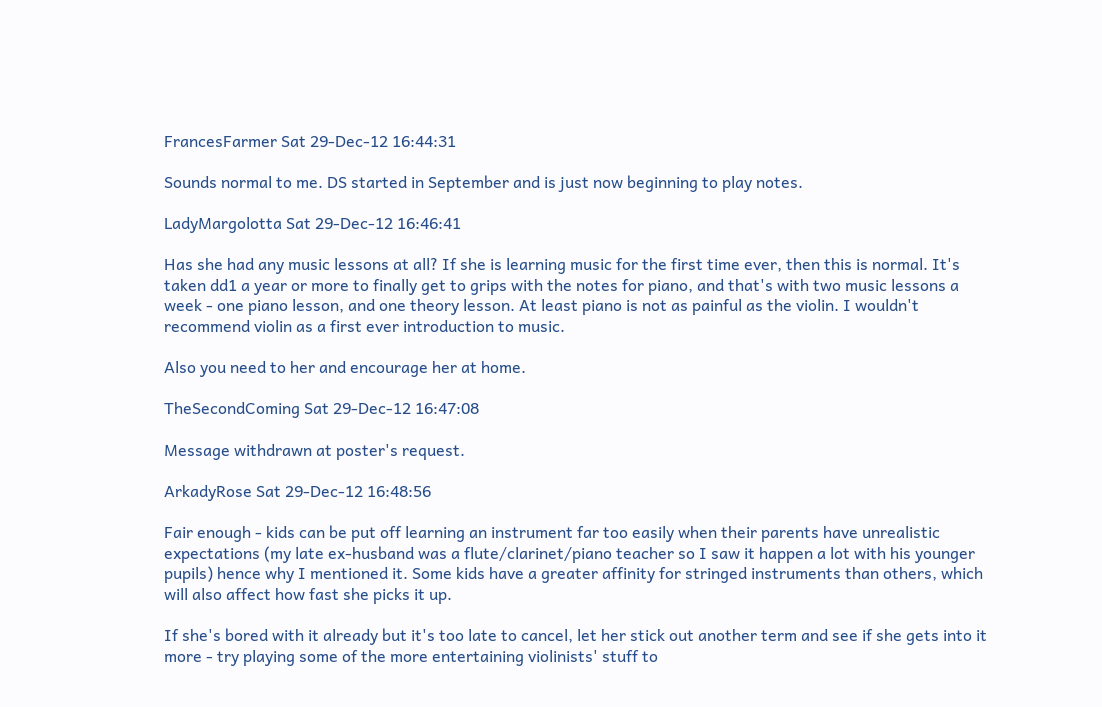FrancesFarmer Sat 29-Dec-12 16:44:31

Sounds normal to me. DS started in September and is just now beginning to play notes.

LadyMargolotta Sat 29-Dec-12 16:46:41

Has she had any music lessons at all? If she is learning music for the first time ever, then this is normal. It's taken dd1 a year or more to finally get to grips with the notes for piano, and that's with two music lessons a week - one piano lesson, and one theory lesson. At least piano is not as painful as the violin. I wouldn't recommend violin as a first ever introduction to music.

Also you need to her and encourage her at home.

TheSecondComing Sat 29-Dec-12 16:47:08

Message withdrawn at poster's request.

ArkadyRose Sat 29-Dec-12 16:48:56

Fair enough - kids can be put off learning an instrument far too easily when their parents have unrealistic expectations (my late ex-husband was a flute/clarinet/piano teacher so I saw it happen a lot with his younger pupils) hence why I mentioned it. Some kids have a greater affinity for stringed instruments than others, which will also affect how fast she picks it up.

If she's bored with it already but it's too late to cancel, let her stick out another term and see if she gets into it more - try playing some of the more entertaining violinists' stuff to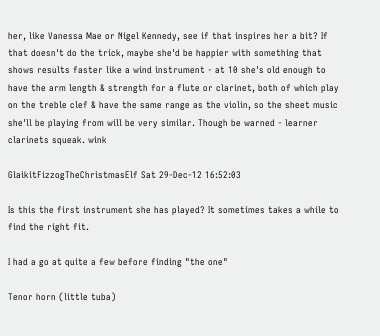her, like Vanessa Mae or Nigel Kennedy, see if that inspires her a bit? If that doesn't do the trick, maybe she'd be happier with something that shows results faster like a wind instrument - at 10 she's old enough to have the arm length & strength for a flute or clarinet, both of which play on the treble clef & have the same range as the violin, so the sheet music she'll be playing from will be very similar. Though be warned - learner clarinets squeak. wink

GlaikitFizzogTheChristmasElf Sat 29-Dec-12 16:52:03

Is this the first instrument she has played? It sometimes takes a while to find the right fit.

I had a go at quite a few before finding "the one"

Tenor horn (little tuba)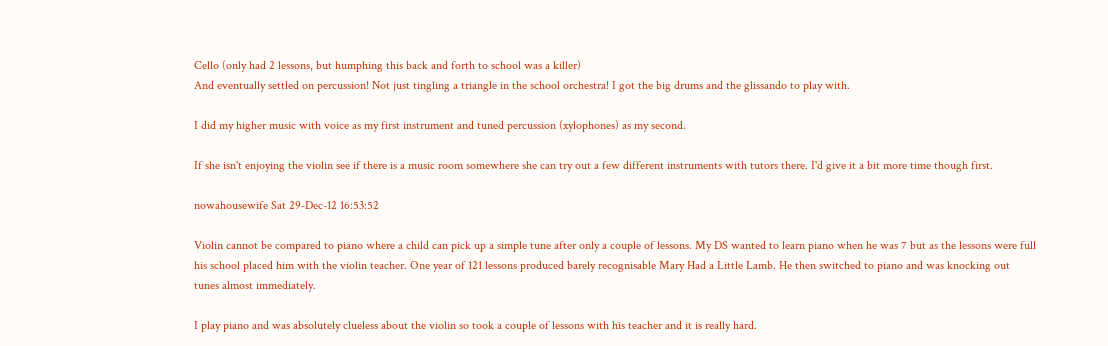Cello (only had 2 lessons, but humphing this back and forth to school was a killer)
And eventually settled on percussion! Not just tingling a triangle in the school orchestra! I got the big drums and the glissando to play with.

I did my higher music with voice as my first instrument and tuned percussion (xylophones) as my second.

If she isn't enjoying the violin see if there is a music room somewhere she can try out a few different instruments with tutors there. I'd give it a bit more time though first.

nowahousewife Sat 29-Dec-12 16:53:52

Violin cannot be compared to piano where a child can pick up a simple tune after only a couple of lessons. My DS wanted to learn piano when he was 7 but as the lessons were full his school placed him with the violin teacher. One year of 121 lessons produced barely recognisable Mary Had a Little Lamb. He then switched to piano and was knocking out tunes almost immediately.

I play piano and was absolutely clueless about the violin so took a couple of lessons with his teacher and it is really hard.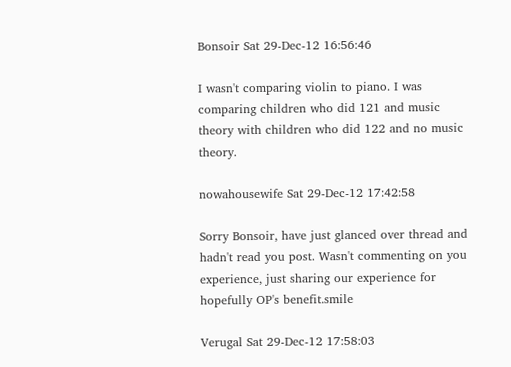Bonsoir Sat 29-Dec-12 16:56:46

I wasn't comparing violin to piano. I was comparing children who did 121 and music theory with children who did 122 and no music theory.

nowahousewife Sat 29-Dec-12 17:42:58

Sorry Bonsoir, have just glanced over thread and hadn't read you post. Wasn't commenting on you experience, just sharing our experience for hopefully OP's benefit.smile

Verugal Sat 29-Dec-12 17:58:03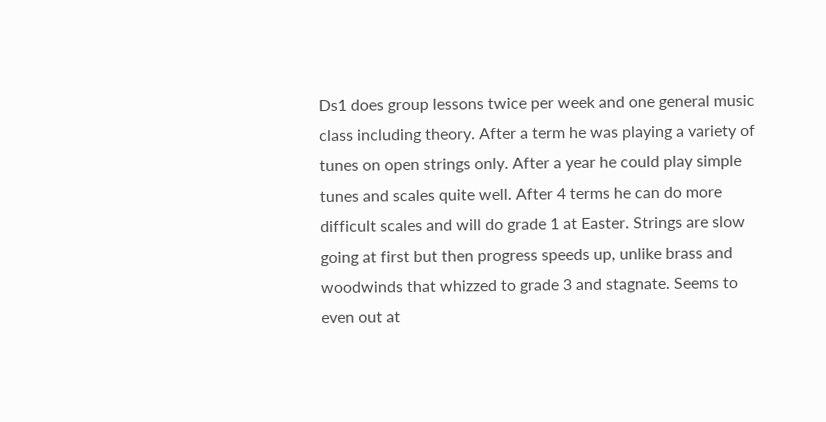Ds1 does group lessons twice per week and one general music class including theory. After a term he was playing a variety of tunes on open strings only. After a year he could play simple tunes and scales quite well. After 4 terms he can do more difficult scales and will do grade 1 at Easter. Strings are slow going at first but then progress speeds up, unlike brass and woodwinds that whizzed to grade 3 and stagnate. Seems to even out at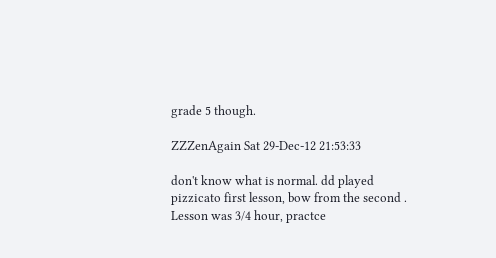grade 5 though.

ZZZenAgain Sat 29-Dec-12 21:53:33

don't know what is normal. dd played pizzicato first lesson, bow from the second . Lesson was 3/4 hour, practce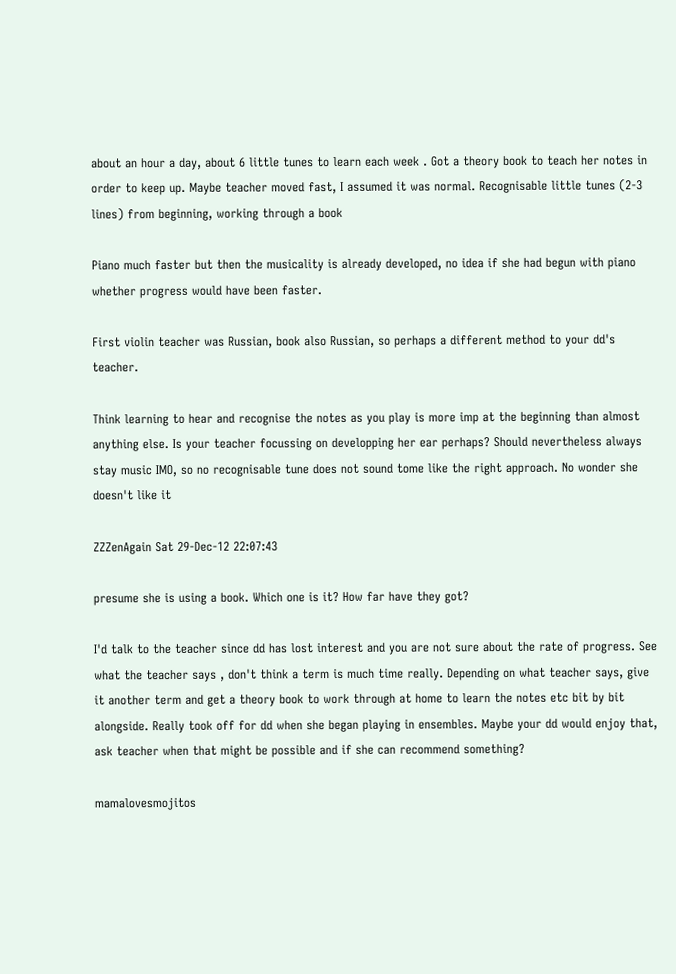about an hour a day, about 6 little tunes to learn each week . Got a theory book to teach her notes in order to keep up. Maybe teacher moved fast, I assumed it was normal. Recognisable little tunes (2-3 lines) from beginning, working through a book

Piano much faster but then the musicality is already developed, no idea if she had begun with piano whether progress would have been faster.

First violin teacher was Russian, book also Russian, so perhaps a different method to your dd's teacher.

Think learning to hear and recognise the notes as you play is more imp at the beginning than almost anything else. Is your teacher focussing on developping her ear perhaps? Should nevertheless always stay music IMO, so no recognisable tune does not sound tome like the right approach. No wonder she doesn't like it

ZZZenAgain Sat 29-Dec-12 22:07:43

presume she is using a book. Which one is it? How far have they got?

I'd talk to the teacher since dd has lost interest and you are not sure about the rate of progress. See what the teacher says , don't think a term is much time really. Depending on what teacher says, give it another term and get a theory book to work through at home to learn the notes etc bit by bit alongside. Really took off for dd when she began playing in ensembles. Maybe your dd would enjoy that, ask teacher when that might be possible and if she can recommend something?

mamalovesmojitos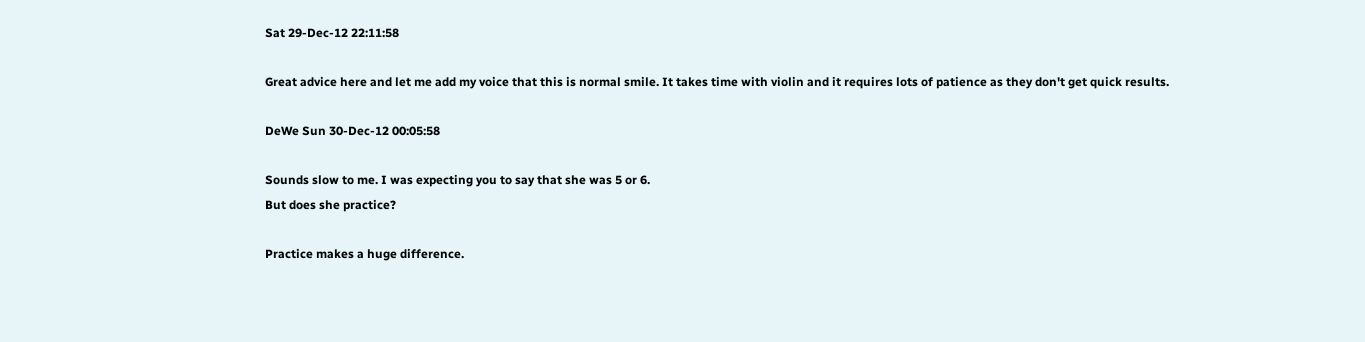Sat 29-Dec-12 22:11:58

Great advice here and let me add my voice that this is normal smile. It takes time with violin and it requires lots of patience as they don't get quick results.

DeWe Sun 30-Dec-12 00:05:58

Sounds slow to me. I was expecting you to say that she was 5 or 6.
But does she practice?

Practice makes a huge difference.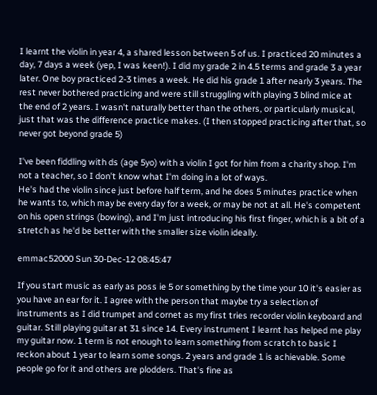I learnt the violin in year 4, a shared lesson between 5 of us. I practiced 20 minutes a day, 7 days a week (yep, I was keen!). I did my grade 2 in 4.5 terms and grade 3 a year later. One boy practiced 2-3 times a week. He did his grade 1 after nearly 3 years. The rest never bothered practicing and were still struggling with playing 3 blind mice at the end of 2 years. I wasn't naturally better than the others, or particularly musical, just that was the difference practice makes. (I then stopped practicing after that, so never got beyond grade 5)

I've been fiddling with ds (age 5yo) with a violin I got for him from a charity shop. I'm not a teacher, so I don't know what I'm doing in a lot of ways.
He's had the violin since just before half term, and he does 5 minutes practice when he wants to, which may be every day for a week, or may be not at all. He's competent on his open strings (bowing), and I'm just introducing his first finger, which is a bit of a stretch as he'd be better with the smaller size violin ideally.

emmac52000 Sun 30-Dec-12 08:45:47

If you start music as early as poss ie 5 or something by the time your 10 it's easier as you have an ear for it. I agree with the person that maybe try a selection of instruments as I did trumpet and cornet as my first tries recorder violin keyboard and guitar. Still playing guitar at 31 since 14. Every instrument I learnt has helped me play my guitar now. 1 term is not enough to learn something from scratch to basic I reckon about 1 year to learn some songs. 2 years and grade 1 is achievable. Some people go for it and others are plodders. That's fine as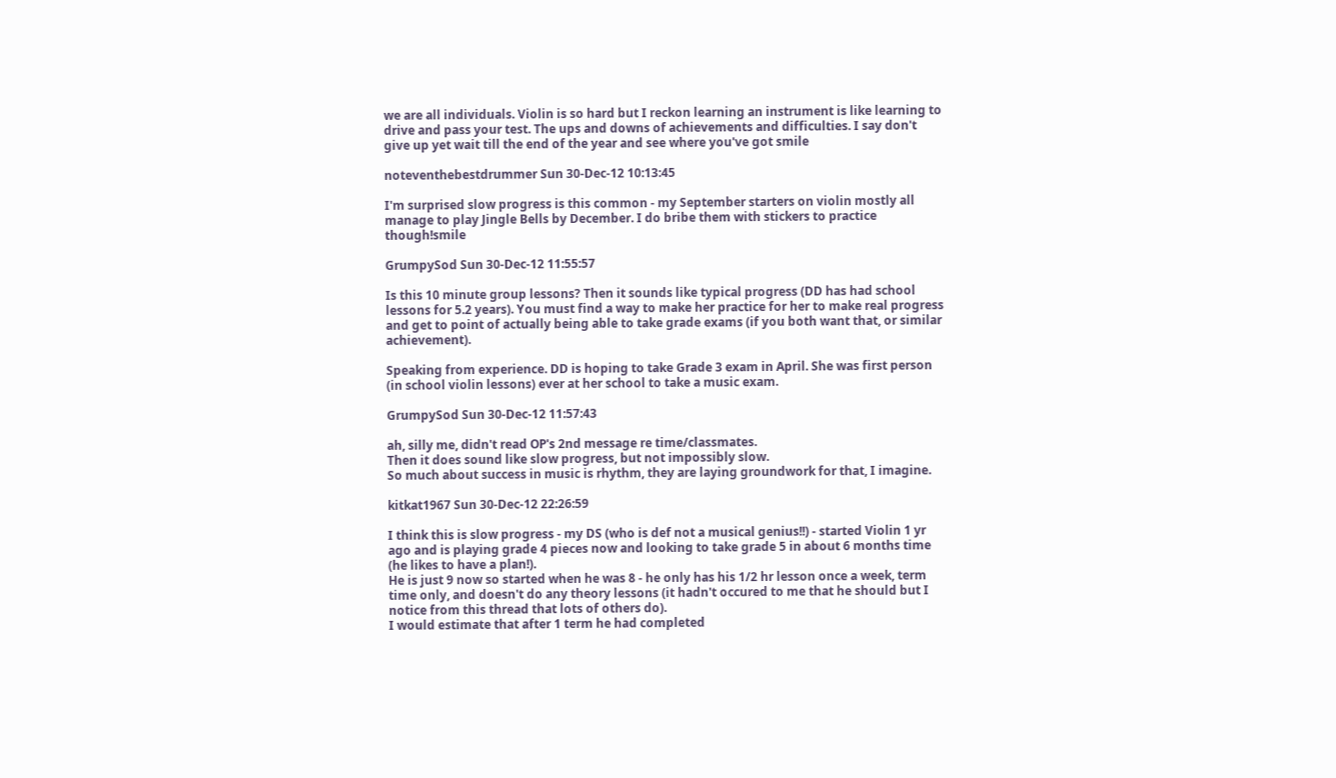we are all individuals. Violin is so hard but I reckon learning an instrument is like learning to drive and pass your test. The ups and downs of achievements and difficulties. I say don't give up yet wait till the end of the year and see where you've got smile

noteventhebestdrummer Sun 30-Dec-12 10:13:45

I'm surprised slow progress is this common - my September starters on violin mostly all manage to play Jingle Bells by December. I do bribe them with stickers to practice though!smile

GrumpySod Sun 30-Dec-12 11:55:57

Is this 10 minute group lessons? Then it sounds like typical progress (DD has had school lessons for 5.2 years). You must find a way to make her practice for her to make real progress and get to point of actually being able to take grade exams (if you both want that, or similar achievement).

Speaking from experience. DD is hoping to take Grade 3 exam in April. She was first person (in school violin lessons) ever at her school to take a music exam.

GrumpySod Sun 30-Dec-12 11:57:43

ah, silly me, didn't read OP's 2nd message re time/classmates.
Then it does sound like slow progress, but not impossibly slow.
So much about success in music is rhythm, they are laying groundwork for that, I imagine.

kitkat1967 Sun 30-Dec-12 22:26:59

I think this is slow progress - my DS (who is def not a musical genius!!) - started Violin 1 yr ago and is playing grade 4 pieces now and looking to take grade 5 in about 6 months time (he likes to have a plan!).
He is just 9 now so started when he was 8 - he only has his 1/2 hr lesson once a week, term time only, and doesn't do any theory lessons (it hadn't occured to me that he should but I notice from this thread that lots of others do).
I would estimate that after 1 term he had completed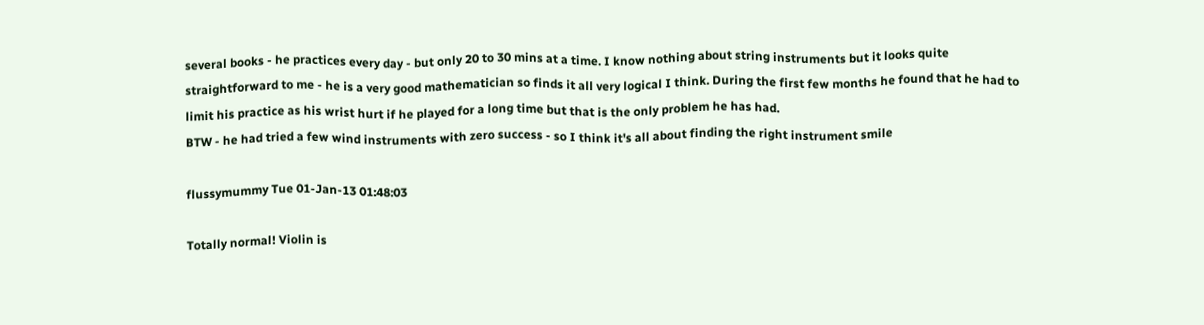several books - he practices every day - but only 20 to 30 mins at a time. I know nothing about string instruments but it looks quite straightforward to me - he is a very good mathematician so finds it all very logical I think. During the first few months he found that he had to limit his practice as his wrist hurt if he played for a long time but that is the only problem he has had.
BTW - he had tried a few wind instruments with zero success - so I think it's all about finding the right instrument smile

flussymummy Tue 01-Jan-13 01:48:03

Totally normal! Violin is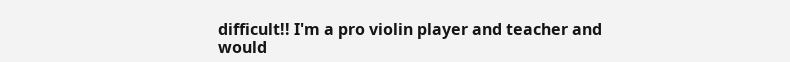difficult!! I'm a pro violin player and teacher and would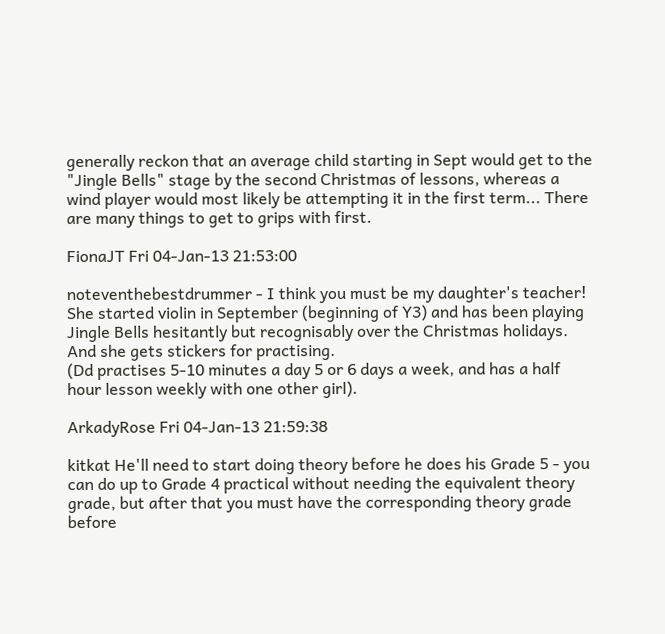generally reckon that an average child starting in Sept would get to the "Jingle Bells" stage by the second Christmas of lessons, whereas a wind player would most likely be attempting it in the first term... There are many things to get to grips with first.

FionaJT Fri 04-Jan-13 21:53:00

noteventhebestdrummer - I think you must be my daughter's teacher! She started violin in September (beginning of Y3) and has been playing Jingle Bells hesitantly but recognisably over the Christmas holidays. And she gets stickers for practising.
(Dd practises 5-10 minutes a day 5 or 6 days a week, and has a half hour lesson weekly with one other girl).

ArkadyRose Fri 04-Jan-13 21:59:38

kitkat He'll need to start doing theory before he does his Grade 5 - you can do up to Grade 4 practical without needing the equivalent theory grade, but after that you must have the corresponding theory grade before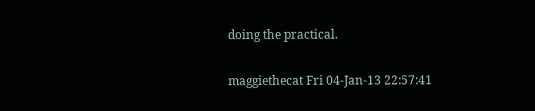doing the practical.

maggiethecat Fri 04-Jan-13 22:57:41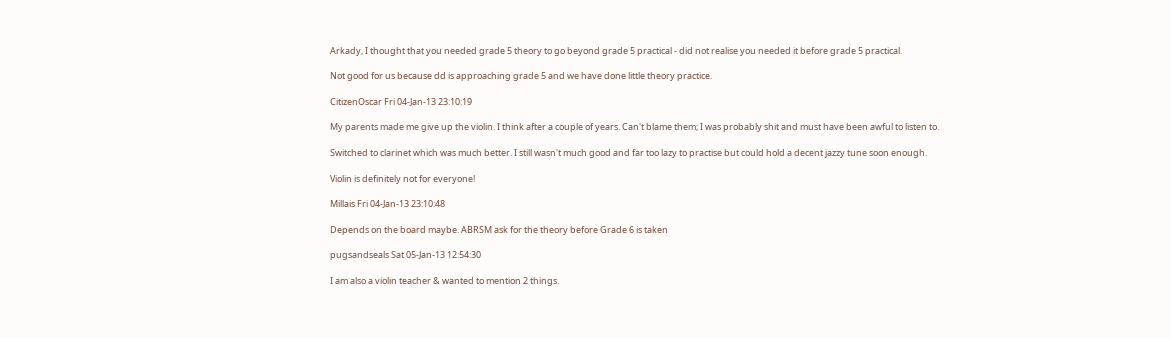Arkady, I thought that you needed grade 5 theory to go beyond grade 5 practical - did not realise you needed it before grade 5 practical.

Not good for us because dd is approaching grade 5 and we have done little theory practice.

CitizenOscar Fri 04-Jan-13 23:10:19

My parents made me give up the violin. I think after a couple of years. Can't blame them; I was probably shit and must have been awful to listen to.

Switched to clarinet which was much better. I still wasn't much good and far too lazy to practise but could hold a decent jazzy tune soon enough.

Violin is definitely not for everyone!

Millais Fri 04-Jan-13 23:10:48

Depends on the board maybe. ABRSM ask for the theory before Grade 6 is taken

pugsandseals Sat 05-Jan-13 12:54:30

I am also a violin teacher & wanted to mention 2 things.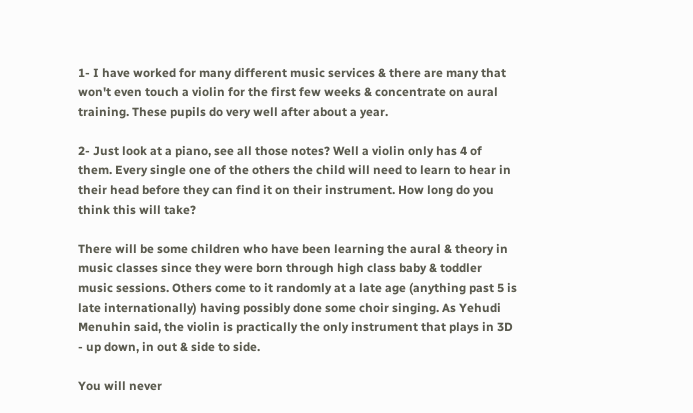1- I have worked for many different music services & there are many that won't even touch a violin for the first few weeks & concentrate on aural training. These pupils do very well after about a year.

2- Just look at a piano, see all those notes? Well a violin only has 4 of them. Every single one of the others the child will need to learn to hear in their head before they can find it on their instrument. How long do you think this will take?

There will be some children who have been learning the aural & theory in music classes since they were born through high class baby & toddler music sessions. Others come to it randomly at a late age (anything past 5 is late internationally) having possibly done some choir singing. As Yehudi Menuhin said, the violin is practically the only instrument that plays in 3D - up down, in out & side to side.

You will never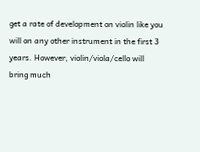get a rate of development on violin like you will on any other instrument in the first 3 years. However, violin/viola/cello will bring much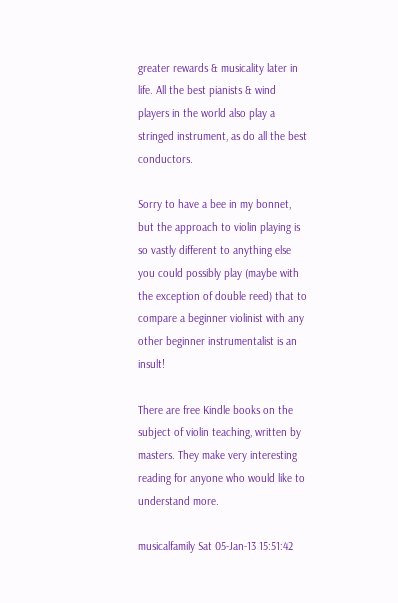greater rewards & musicality later in life. All the best pianists & wind players in the world also play a stringed instrument, as do all the best conductors.

Sorry to have a bee in my bonnet, but the approach to violin playing is so vastly different to anything else you could possibly play (maybe with the exception of double reed) that to compare a beginner violinist with any other beginner instrumentalist is an insult!

There are free Kindle books on the subject of violin teaching, written by masters. They make very interesting reading for anyone who would like to understand more.

musicalfamily Sat 05-Jan-13 15:51:42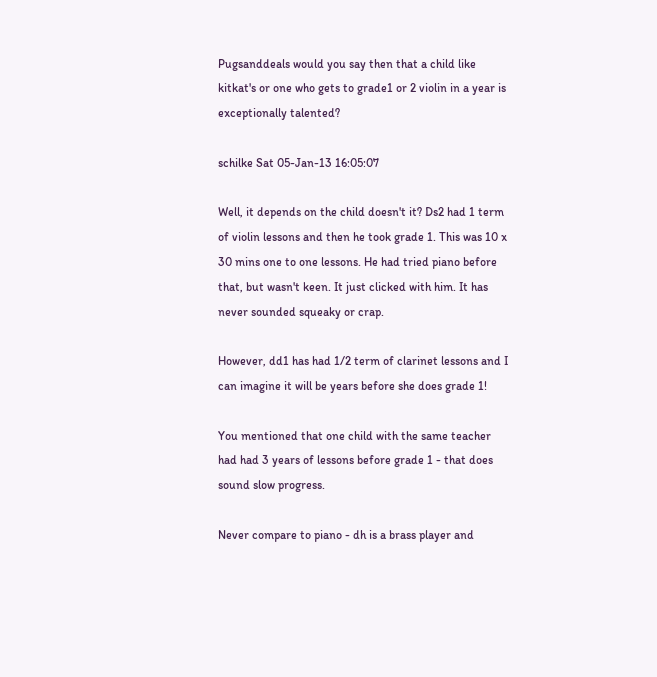Pugsanddeals would you say then that a child like kitkat's or one who gets to grade1 or 2 violin in a year is exceptionally talented?

schilke Sat 05-Jan-13 16:05:07

Well, it depends on the child doesn't it? Ds2 had 1 term of violin lessons and then he took grade 1. This was 10 x 30 mins one to one lessons. He had tried piano before that, but wasn't keen. It just clicked with him. It has never sounded squeaky or crap.

However, dd1 has had 1/2 term of clarinet lessons and I can imagine it will be years before she does grade 1!

You mentioned that one child with the same teacher had had 3 years of lessons before grade 1 - that does sound slow progress.

Never compare to piano - dh is a brass player and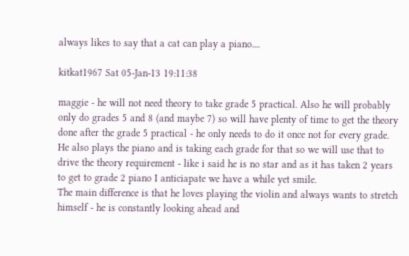always likes to say that a cat can play a piano....

kitkat1967 Sat 05-Jan-13 19:11:38

maggie - he will not need theory to take grade 5 practical. Also he will probably only do grades 5 and 8 (and maybe 7) so will have plenty of time to get the theory done after the grade 5 practical - he only needs to do it once not for every grade.
He also plays the piano and is taking each grade for that so we will use that to drive the theory requirement - like i said he is no star and as it has taken 2 years to get to grade 2 piano I anticiapate we have a while yet smile.
The main difference is that he loves playing the violin and always wants to stretch himself - he is constantly looking ahead and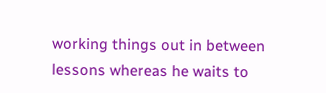working things out in between lessons whereas he waits to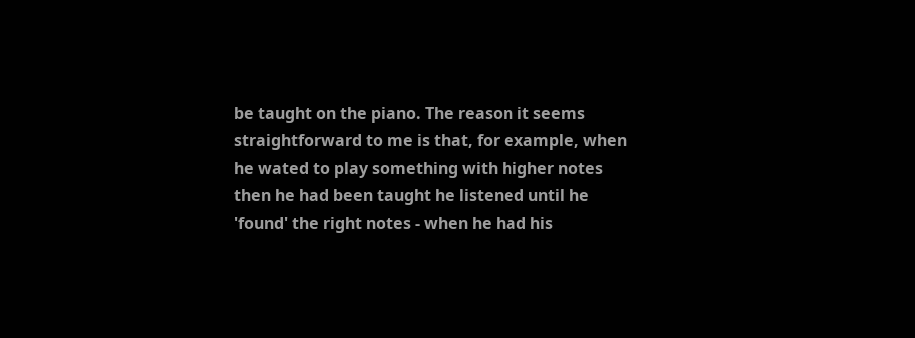be taught on the piano. The reason it seems straightforward to me is that, for example, when he wated to play something with higher notes then he had been taught he listened until he 'found' the right notes - when he had his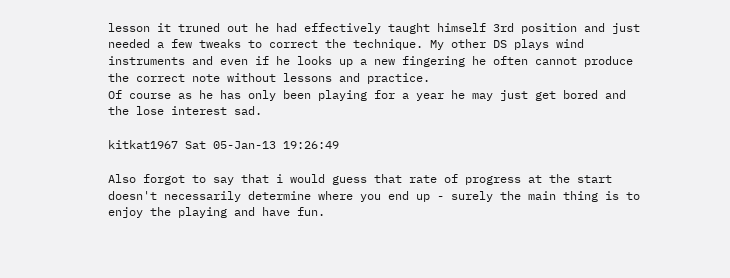lesson it truned out he had effectively taught himself 3rd position and just needed a few tweaks to correct the technique. My other DS plays wind instruments and even if he looks up a new fingering he often cannot produce the correct note without lessons and practice.
Of course as he has only been playing for a year he may just get bored and the lose interest sad.

kitkat1967 Sat 05-Jan-13 19:26:49

Also forgot to say that i would guess that rate of progress at the start doesn't necessarily determine where you end up - surely the main thing is to enjoy the playing and have fun.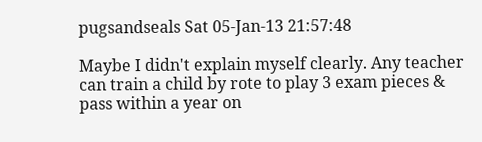pugsandseals Sat 05-Jan-13 21:57:48

Maybe I didn't explain myself clearly. Any teacher can train a child by rote to play 3 exam pieces & pass within a year on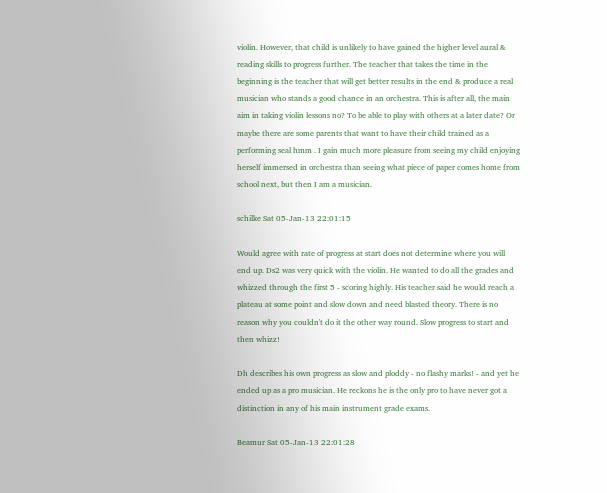violin. However, that child is unlikely to have gained the higher level aural & reading skills to progress further. The teacher that takes the time in the beginning is the teacher that will get better results in the end & produce a real musician who stands a good chance in an orchestra. This is after all, the main aim in taking violin lessons no? To be able to play with others at a later date? Or maybe there are some parents that want to have their child trained as a performing seal hmm . I gain much more pleasure from seeing my child enjoying herself immersed in orchestra than seeing what piece of paper comes home from school next, but then I am a musician.

schilke Sat 05-Jan-13 22:01:15

Would agree with rate of progress at start does not determine where you will end up. Ds2 was very quick with the violin. He wanted to do all the grades and whizzed through the first 5 - scoring highly. His teacher said he would reach a plateau at some point and slow down and need blasted theory. There is no reason why you couldn't do it the other way round. Slow progress to start and then whizz!

Dh describes his own progress as slow and ploddy - no flashy marks! - and yet he ended up as a pro musician. He reckons he is the only pro to have never got a distinction in any of his main instrument grade exams.

Beamur Sat 05-Jan-13 22:01:28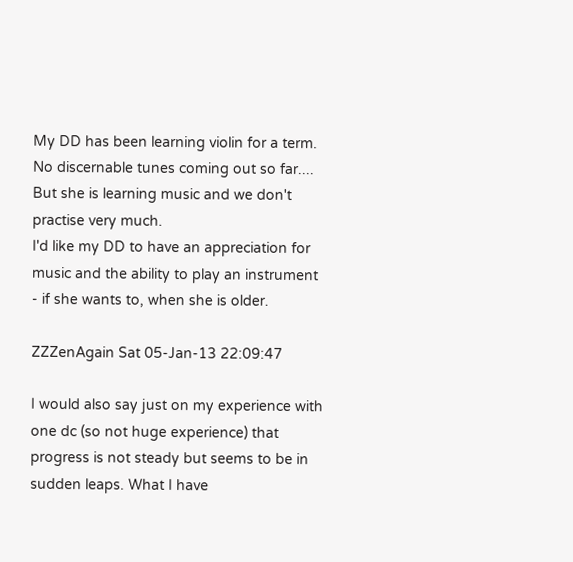My DD has been learning violin for a term. No discernable tunes coming out so far....
But she is learning music and we don't practise very much.
I'd like my DD to have an appreciation for music and the ability to play an instrument - if she wants to, when she is older.

ZZZenAgain Sat 05-Jan-13 22:09:47

I would also say just on my experience with one dc (so not huge experience) that progress is not steady but seems to be in sudden leaps. What I have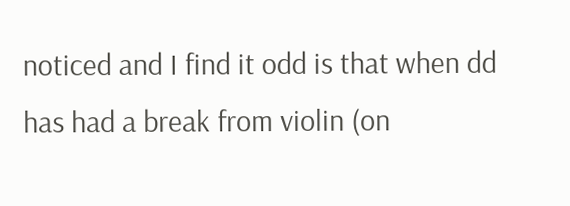noticed and I find it odd is that when dd has had a break from violin (on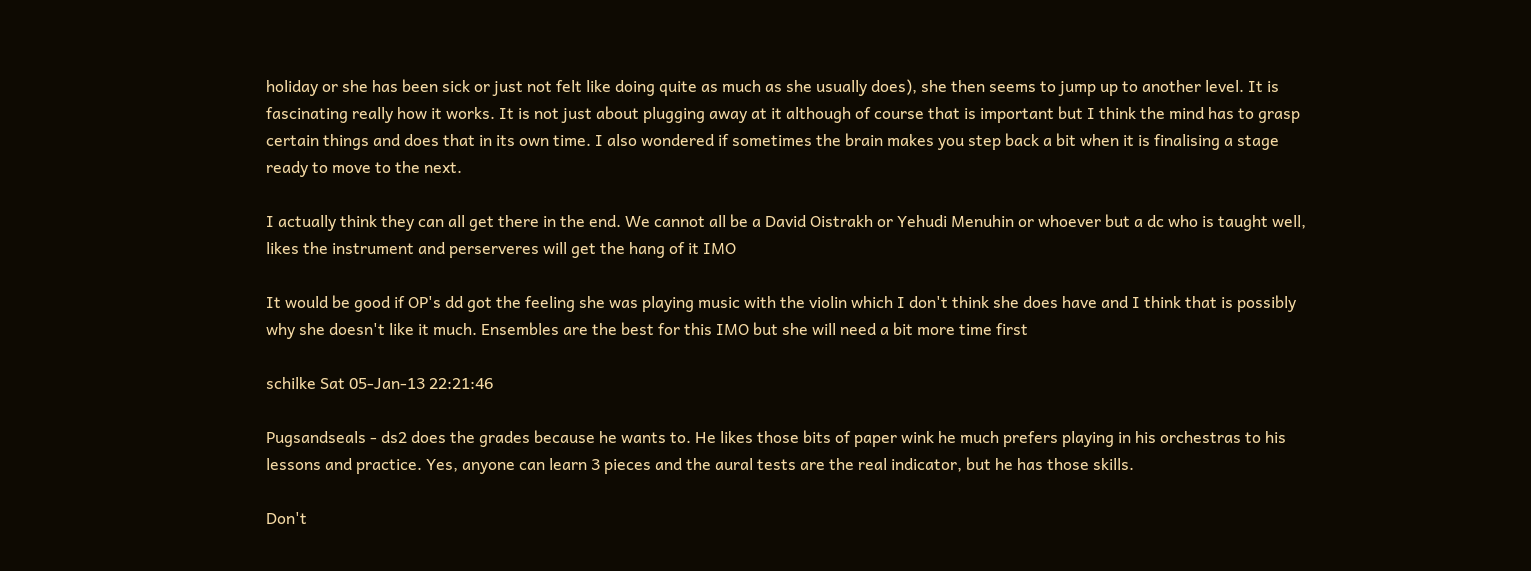holiday or she has been sick or just not felt like doing quite as much as she usually does), she then seems to jump up to another level. It is fascinating really how it works. It is not just about plugging away at it although of course that is important but I think the mind has to grasp certain things and does that in its own time. I also wondered if sometimes the brain makes you step back a bit when it is finalising a stage ready to move to the next.

I actually think they can all get there in the end. We cannot all be a David Oistrakh or Yehudi Menuhin or whoever but a dc who is taught well, likes the instrument and perserveres will get the hang of it IMO

It would be good if OP's dd got the feeling she was playing music with the violin which I don't think she does have and I think that is possibly why she doesn't like it much. Ensembles are the best for this IMO but she will need a bit more time first

schilke Sat 05-Jan-13 22:21:46

Pugsandseals - ds2 does the grades because he wants to. He likes those bits of paper wink he much prefers playing in his orchestras to his lessons and practice. Yes, anyone can learn 3 pieces and the aural tests are the real indicator, but he has those skills.

Don't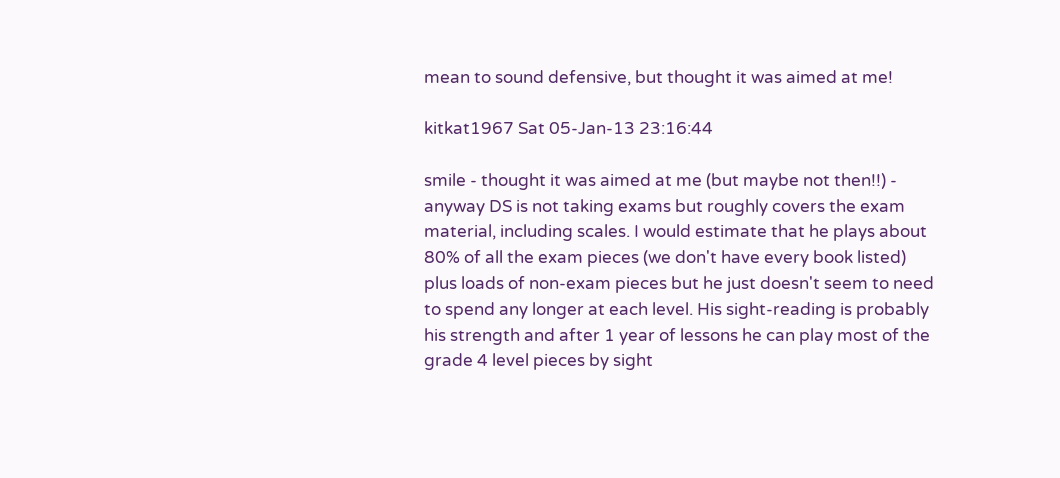mean to sound defensive, but thought it was aimed at me!

kitkat1967 Sat 05-Jan-13 23:16:44

smile - thought it was aimed at me (but maybe not then!!) - anyway DS is not taking exams but roughly covers the exam material, including scales. I would estimate that he plays about 80% of all the exam pieces (we don't have every book listed) plus loads of non-exam pieces but he just doesn't seem to need to spend any longer at each level. His sight-reading is probably his strength and after 1 year of lessons he can play most of the grade 4 level pieces by sight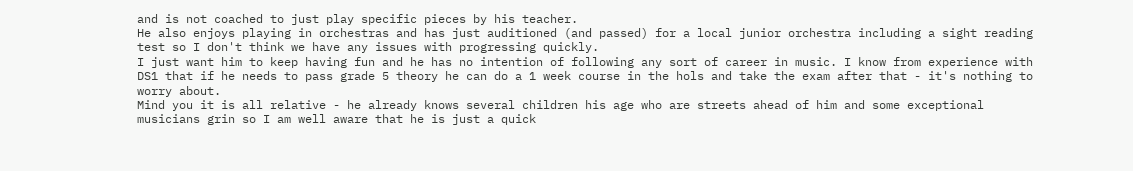and is not coached to just play specific pieces by his teacher.
He also enjoys playing in orchestras and has just auditioned (and passed) for a local junior orchestra including a sight reading test so I don't think we have any issues with progressing quickly.
I just want him to keep having fun and he has no intention of following any sort of career in music. I know from experience with DS1 that if he needs to pass grade 5 theory he can do a 1 week course in the hols and take the exam after that - it's nothing to worry about.
Mind you it is all relative - he already knows several children his age who are streets ahead of him and some exceptional musicians grin so I am well aware that he is just a quick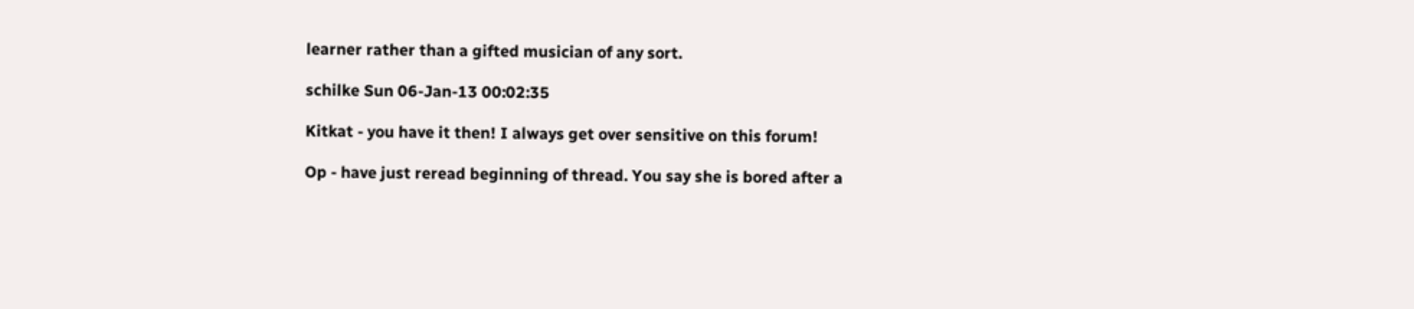learner rather than a gifted musician of any sort.

schilke Sun 06-Jan-13 00:02:35

Kitkat - you have it then! I always get over sensitive on this forum!

Op - have just reread beginning of thread. You say she is bored after a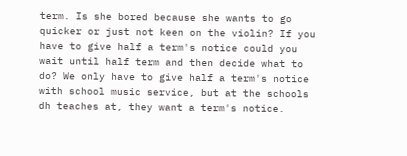term. Is she bored because she wants to go quicker or just not keen on the violin? If you have to give half a term's notice could you wait until half term and then decide what to do? We only have to give half a term's notice with school music service, but at the schools dh teaches at, they want a term's notice.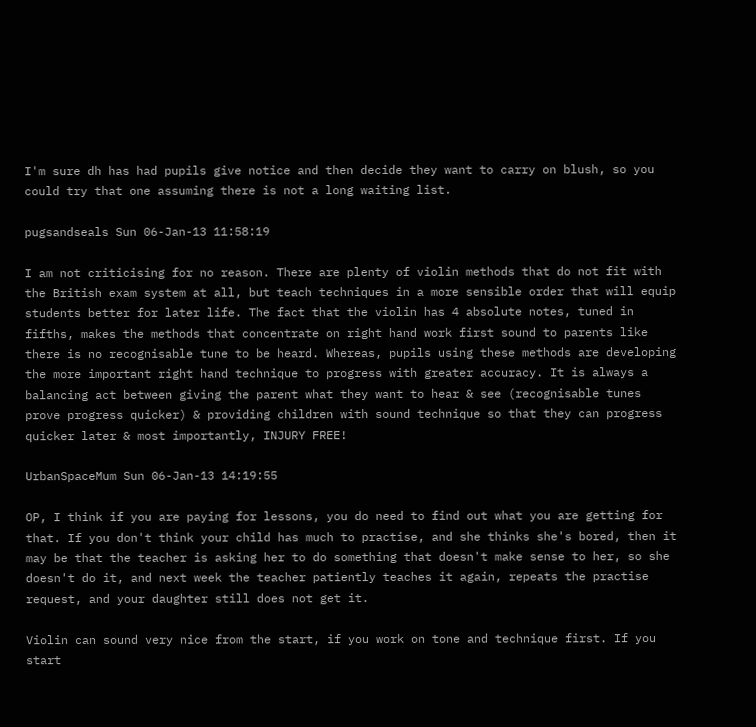I'm sure dh has had pupils give notice and then decide they want to carry on blush, so you could try that one assuming there is not a long waiting list.

pugsandseals Sun 06-Jan-13 11:58:19

I am not criticising for no reason. There are plenty of violin methods that do not fit with the British exam system at all, but teach techniques in a more sensible order that will equip students better for later life. The fact that the violin has 4 absolute notes, tuned in fifths, makes the methods that concentrate on right hand work first sound to parents like there is no recognisable tune to be heard. Whereas, pupils using these methods are developing the more important right hand technique to progress with greater accuracy. It is always a balancing act between giving the parent what they want to hear & see (recognisable tunes prove progress quicker) & providing children with sound technique so that they can progress quicker later & most importantly, INJURY FREE!

UrbanSpaceMum Sun 06-Jan-13 14:19:55

OP, I think if you are paying for lessons, you do need to find out what you are getting for that. If you don't think your child has much to practise, and she thinks she's bored, then it may be that the teacher is asking her to do something that doesn't make sense to her, so she doesn't do it, and next week the teacher patiently teaches it again, repeats the practise request, and your daughter still does not get it.

Violin can sound very nice from the start, if you work on tone and technique first. If you start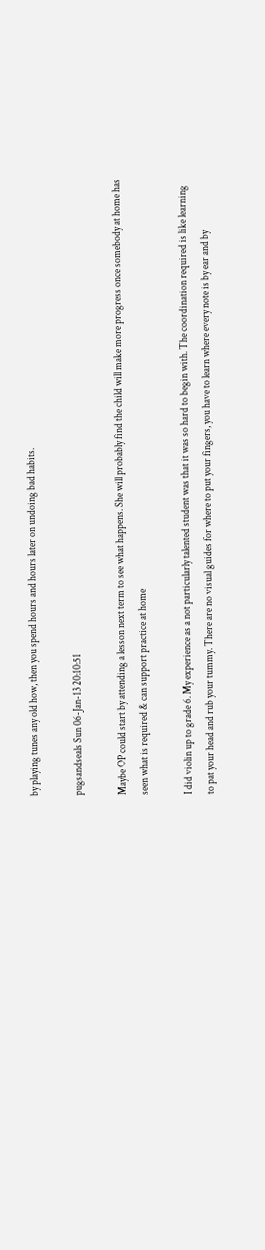by playing tunes any old how, then you spend hours and hours later on undoing bad habits.

pugsandseals Sun 06-Jan-13 20:10:51

Maybe OP could start by attending a lesson next term to see what happens. She will probably find the child will make more progress once somebody at home has seen what is required & can support practice at home

I did violin up to grade 6. My experience as a not particularly talented student was that it was so hard to begin with. The coordination required is like learning to pat your head and rub your tummy. There are no visual guides for where to put your fingers, you have to learn where every note is by ear and by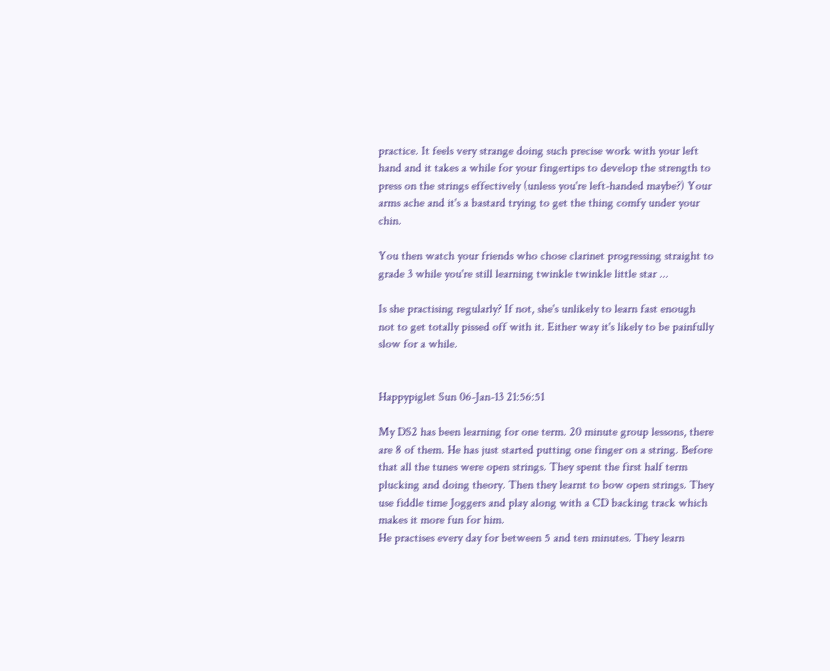practice. It feels very strange doing such precise work with your left hand and it takes a while for your fingertips to develop the strength to press on the strings effectively (unless you're left-handed maybe?) Your arms ache and it's a bastard trying to get the thing comfy under your chin.

You then watch your friends who chose clarinet progressing straight to grade 3 while you're still learning twinkle twinkle little star ...

Is she practising regularly? If not, she's unlikely to learn fast enough not to get totally pissed off with it. Either way it's likely to be painfully slow for a while.


Happypiglet Sun 06-Jan-13 21:56:51

My DS2 has been learning for one term. 20 minute group lessons, there are 8 of them. He has just started putting one finger on a string. Before that all the tunes were open strings. They spent the first half term plucking and doing theory. Then they learnt to bow open strings. They use fiddle time Joggers and play along with a CD backing track which makes it more fun for him.
He practises every day for between 5 and ten minutes. They learn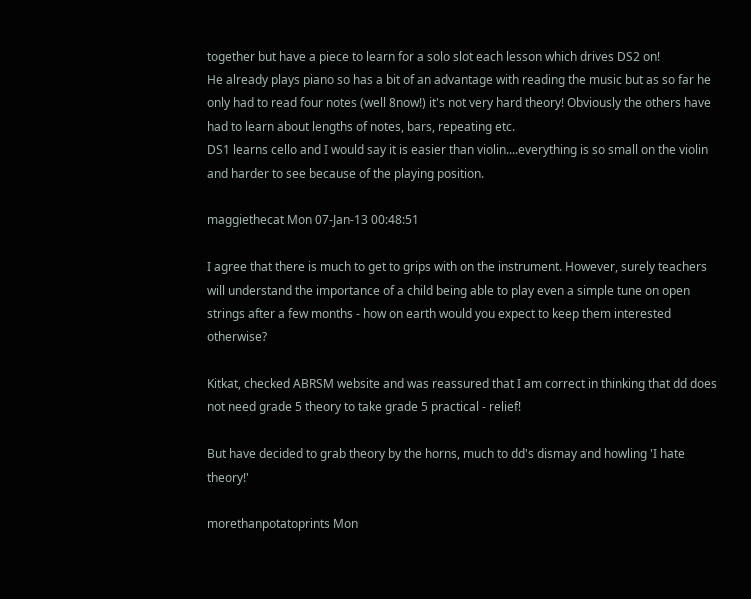together but have a piece to learn for a solo slot each lesson which drives DS2 on!
He already plays piano so has a bit of an advantage with reading the music but as so far he only had to read four notes (well 8now!) it's not very hard theory! Obviously the others have had to learn about lengths of notes, bars, repeating etc.
DS1 learns cello and I would say it is easier than violin....everything is so small on the violin and harder to see because of the playing position.

maggiethecat Mon 07-Jan-13 00:48:51

I agree that there is much to get to grips with on the instrument. However, surely teachers will understand the importance of a child being able to play even a simple tune on open strings after a few months - how on earth would you expect to keep them interested otherwise?

Kitkat, checked ABRSM website and was reassured that I am correct in thinking that dd does not need grade 5 theory to take grade 5 practical - relief!

But have decided to grab theory by the horns, much to dd's dismay and howling 'I hate theory!'

morethanpotatoprints Mon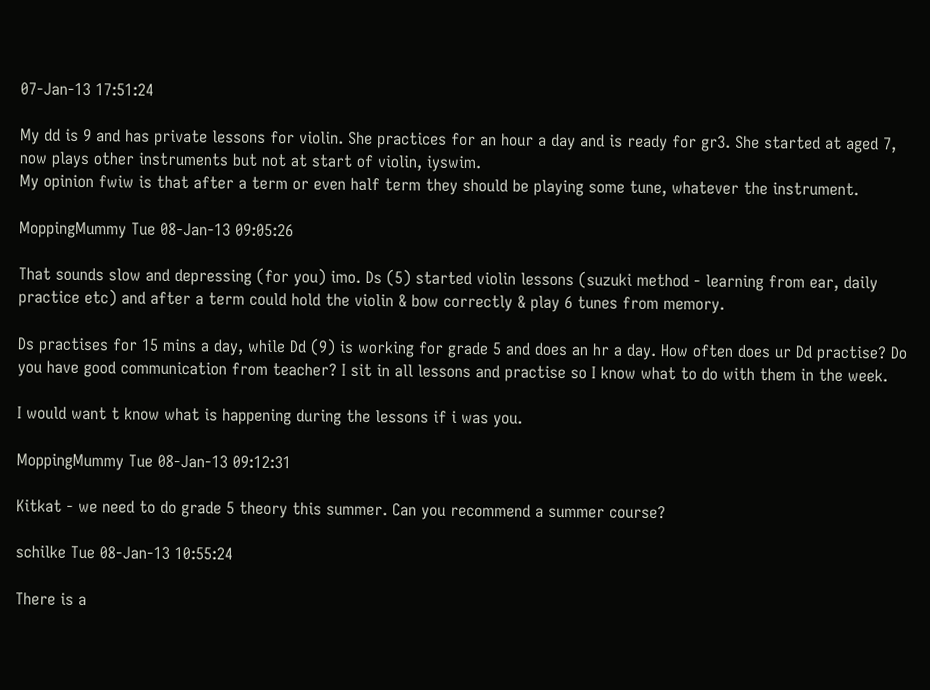07-Jan-13 17:51:24

My dd is 9 and has private lessons for violin. She practices for an hour a day and is ready for gr3. She started at aged 7, now plays other instruments but not at start of violin, iyswim.
My opinion fwiw is that after a term or even half term they should be playing some tune, whatever the instrument.

MoppingMummy Tue 08-Jan-13 09:05:26

That sounds slow and depressing (for you) imo. Ds (5) started violin lessons (suzuki method - learning from ear, daily practice etc) and after a term could hold the violin & bow correctly & play 6 tunes from memory.

Ds practises for 15 mins a day, while Dd (9) is working for grade 5 and does an hr a day. How often does ur Dd practise? Do you have good communication from teacher? I sit in all lessons and practise so I know what to do with them in the week.

I would want t know what is happening during the lessons if i was you.

MoppingMummy Tue 08-Jan-13 09:12:31

Kitkat - we need to do grade 5 theory this summer. Can you recommend a summer course?

schilke Tue 08-Jan-13 10:55:24

There is a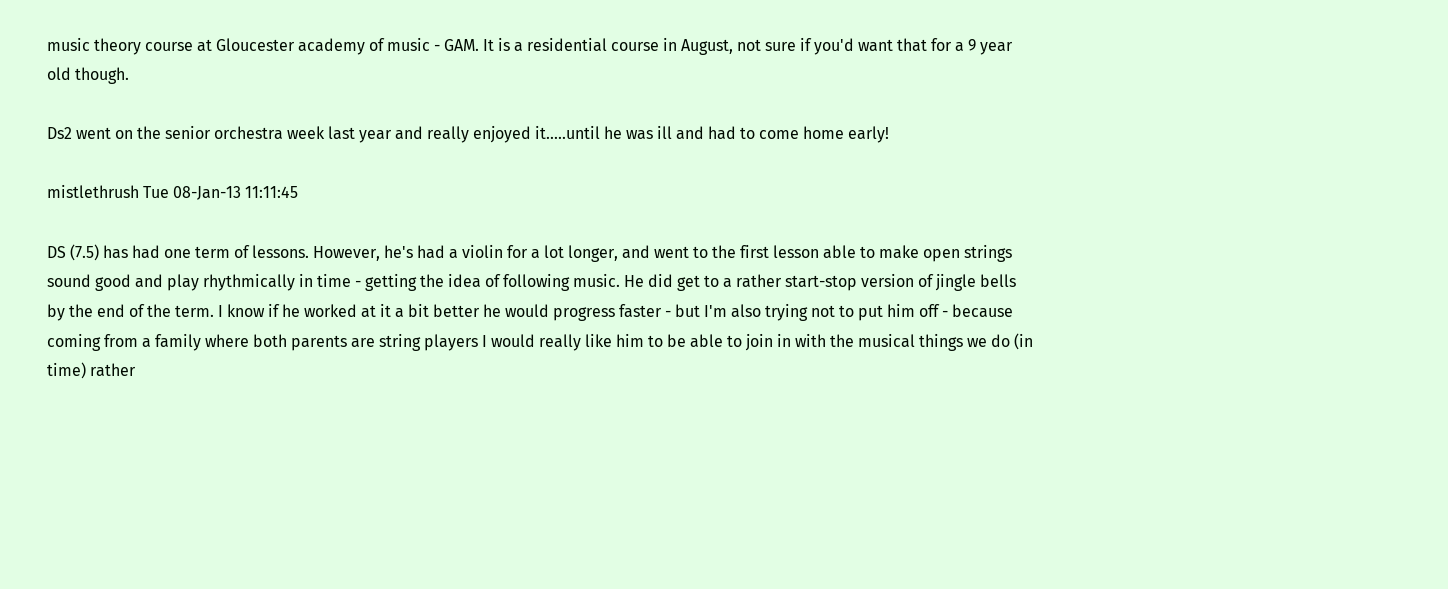music theory course at Gloucester academy of music - GAM. It is a residential course in August, not sure if you'd want that for a 9 year old though.

Ds2 went on the senior orchestra week last year and really enjoyed it.....until he was ill and had to come home early!

mistlethrush Tue 08-Jan-13 11:11:45

DS (7.5) has had one term of lessons. However, he's had a violin for a lot longer, and went to the first lesson able to make open strings sound good and play rhythmically in time - getting the idea of following music. He did get to a rather start-stop version of jingle bells by the end of the term. I know if he worked at it a bit better he would progress faster - but I'm also trying not to put him off - because coming from a family where both parents are string players I would really like him to be able to join in with the musical things we do (in time) rather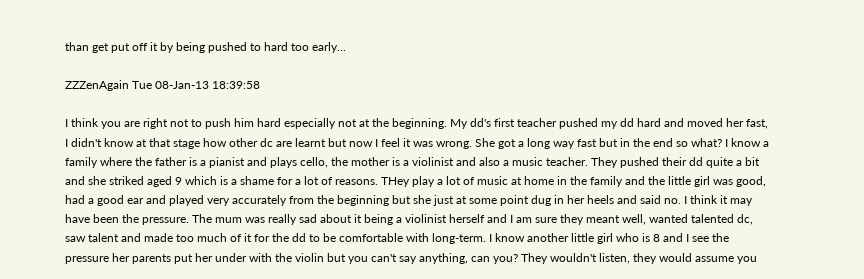than get put off it by being pushed to hard too early...

ZZZenAgain Tue 08-Jan-13 18:39:58

I think you are right not to push him hard especially not at the beginning. My dd's first teacher pushed my dd hard and moved her fast, I didn't know at that stage how other dc are learnt but now I feel it was wrong. She got a long way fast but in the end so what? I know a family where the father is a pianist and plays cello, the mother is a violinist and also a music teacher. They pushed their dd quite a bit and she striked aged 9 which is a shame for a lot of reasons. THey play a lot of music at home in the family and the little girl was good, had a good ear and played very accurately from the beginning but she just at some point dug in her heels and said no. I think it may have been the pressure. The mum was really sad about it being a violinist herself and I am sure they meant well, wanted talented dc, saw talent and made too much of it for the dd to be comfortable with long-term. I know another little girl who is 8 and I see the pressure her parents put her under with the violin but you can't say anything, can you? They wouldn't listen, they would assume you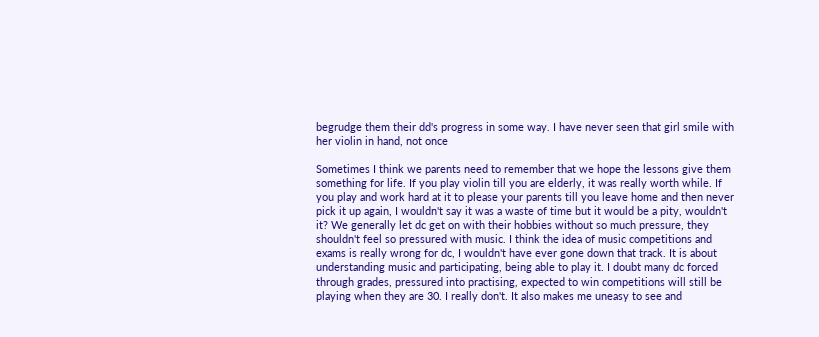begrudge them their dd's progress in some way. I have never seen that girl smile with her violin in hand, not once

Sometimes I think we parents need to remember that we hope the lessons give them something for life. If you play violin till you are elderly, it was really worth while. If you play and work hard at it to please your parents till you leave home and then never pick it up again, I wouldn't say it was a waste of time but it would be a pity, wouldn't it? We generally let dc get on with their hobbies without so much pressure, they shouldn't feel so pressured with music. I think the idea of music competitions and exams is really wrong for dc, I wouldn't have ever gone down that track. It is about understanding music and participating, being able to play it. I doubt many dc forced through grades, pressured into practising, expected to win competitions will still be playing when they are 30. I really don't. It also makes me uneasy to see and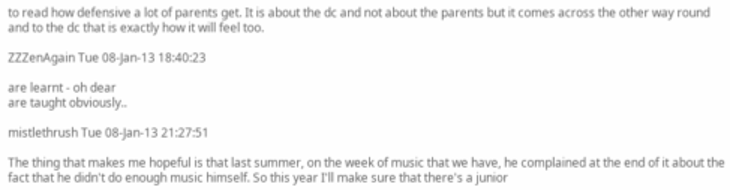to read how defensive a lot of parents get. It is about the dc and not about the parents but it comes across the other way round and to the dc that is exactly how it will feel too.

ZZZenAgain Tue 08-Jan-13 18:40:23

are learnt - oh dear
are taught obviously..

mistlethrush Tue 08-Jan-13 21:27:51

The thing that makes me hopeful is that last summer, on the week of music that we have, he complained at the end of it about the fact that he didn't do enough music himself. So this year I'll make sure that there's a junior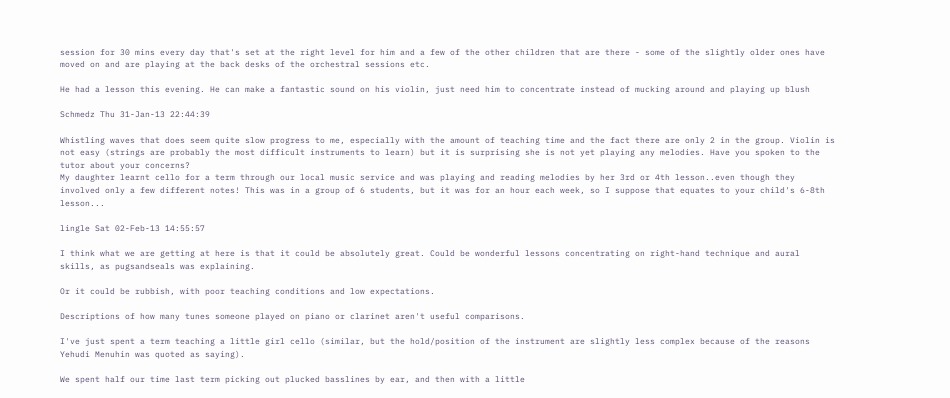session for 30 mins every day that's set at the right level for him and a few of the other children that are there - some of the slightly older ones have moved on and are playing at the back desks of the orchestral sessions etc.

He had a lesson this evening. He can make a fantastic sound on his violin, just need him to concentrate instead of mucking around and playing up blush

Schmedz Thu 31-Jan-13 22:44:39

Whistling waves that does seem quite slow progress to me, especially with the amount of teaching time and the fact there are only 2 in the group. Violin is not easy (strings are probably the most difficult instruments to learn) but it is surprising she is not yet playing any melodies. Have you spoken to the tutor about your concerns?
My daughter learnt cello for a term through our local music service and was playing and reading melodies by her 3rd or 4th lesson..even though they involved only a few different notes! This was in a group of 6 students, but it was for an hour each week, so I suppose that equates to your child's 6-8th lesson...

lingle Sat 02-Feb-13 14:55:57

I think what we are getting at here is that it could be absolutely great. Could be wonderful lessons concentrating on right-hand technique and aural skills, as pugsandseals was explaining.

Or it could be rubbish, with poor teaching conditions and low expectations.

Descriptions of how many tunes someone played on piano or clarinet aren't useful comparisons.

I've just spent a term teaching a little girl cello (similar, but the hold/position of the instrument are slightly less complex because of the reasons Yehudi Menuhin was quoted as saying).

We spent half our time last term picking out plucked basslines by ear, and then with a little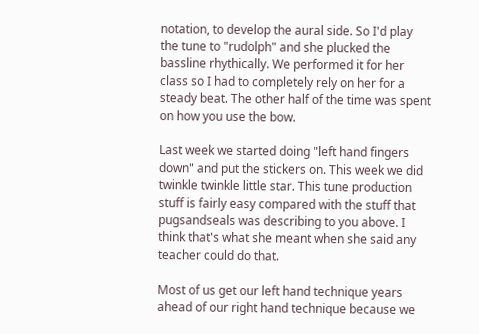notation, to develop the aural side. So I'd play the tune to "rudolph" and she plucked the bassline rhythically. We performed it for her class so I had to completely rely on her for a steady beat. The other half of the time was spent on how you use the bow.

Last week we started doing "left hand fingers down" and put the stickers on. This week we did twinkle twinkle little star. This tune production stuff is fairly easy compared with the stuff that pugsandseals was describing to you above. I think that's what she meant when she said any teacher could do that.

Most of us get our left hand technique years ahead of our right hand technique because we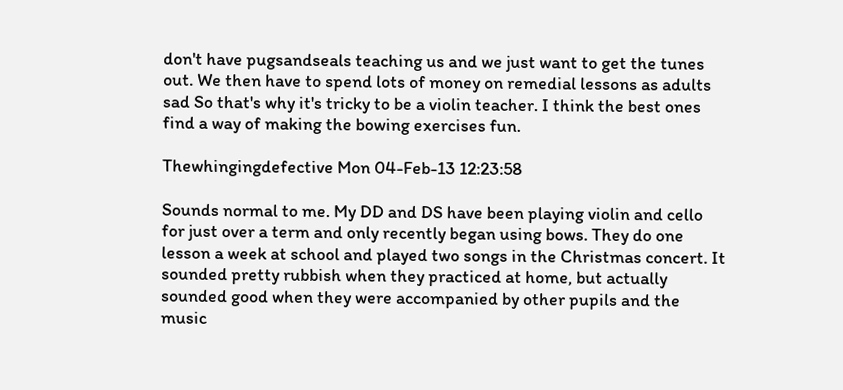don't have pugsandseals teaching us and we just want to get the tunes out. We then have to spend lots of money on remedial lessons as adults sad So that's why it's tricky to be a violin teacher. I think the best ones find a way of making the bowing exercises fun.

Thewhingingdefective Mon 04-Feb-13 12:23:58

Sounds normal to me. My DD and DS have been playing violin and cello for just over a term and only recently began using bows. They do one lesson a week at school and played two songs in the Christmas concert. It sounded pretty rubbish when they practiced at home, but actually sounded good when they were accompanied by other pupils and the music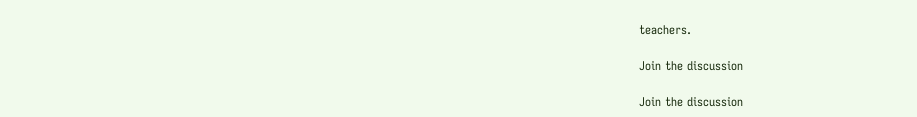teachers.

Join the discussion

Join the discussion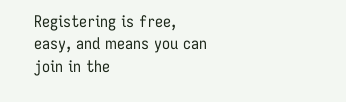Registering is free, easy, and means you can join in the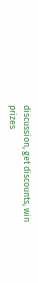discussion, get discounts, win prizes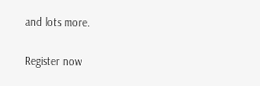and lots more.

Register now